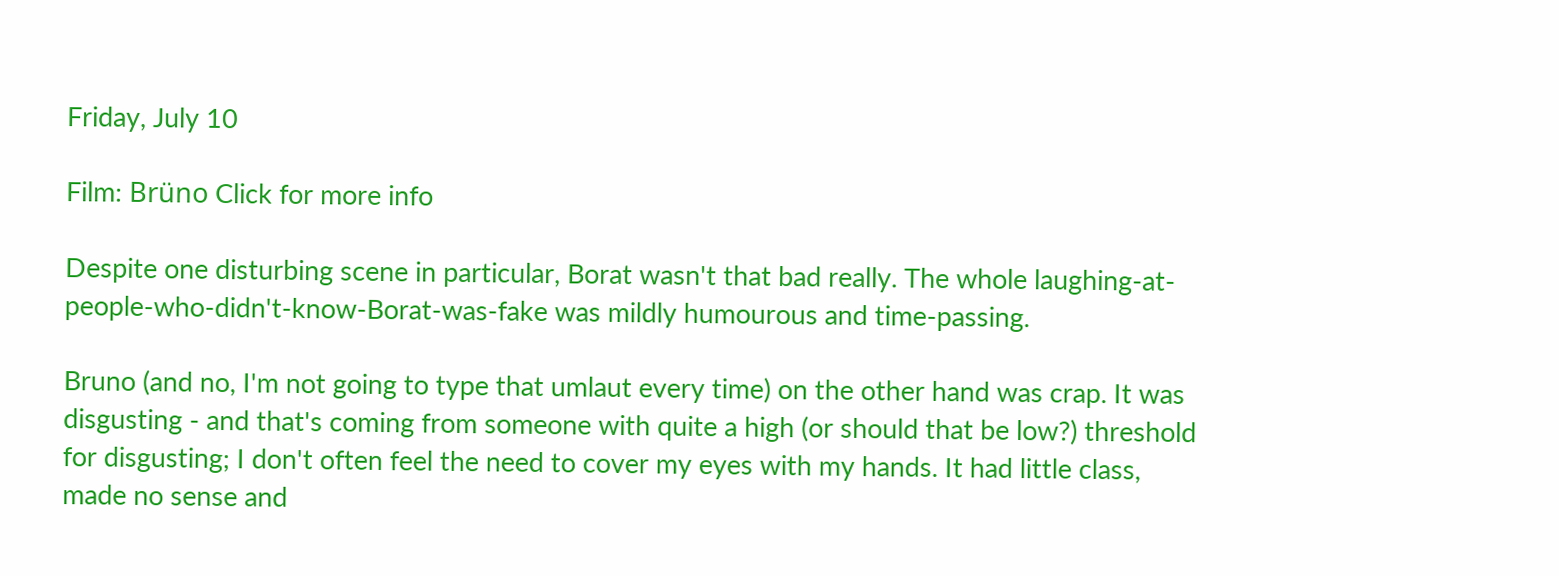Friday, July 10

Film: Brüno Click for more info

Despite one disturbing scene in particular, Borat wasn't that bad really. The whole laughing-at-people-who-didn't-know-Borat-was-fake was mildly humourous and time-passing.

Bruno (and no, I'm not going to type that umlaut every time) on the other hand was crap. It was disgusting - and that's coming from someone with quite a high (or should that be low?) threshold for disgusting; I don't often feel the need to cover my eyes with my hands. It had little class, made no sense and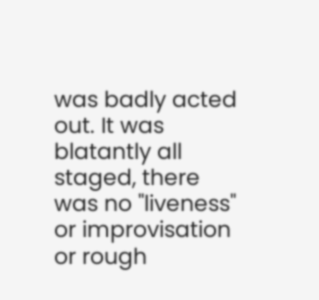was badly acted out. It was blatantly all staged, there was no "liveness" or improvisation or rough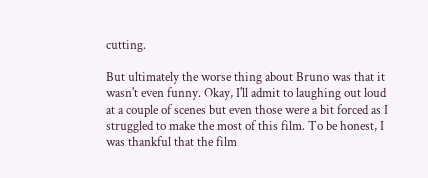cutting.

But ultimately the worse thing about Bruno was that it wasn't even funny. Okay, I'll admit to laughing out loud at a couple of scenes but even those were a bit forced as I struggled to make the most of this film. To be honest, I was thankful that the film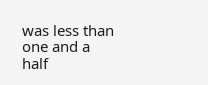was less than one and a half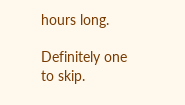hours long.

Definitely one to skip.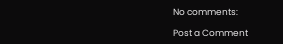No comments:

Post a Comment